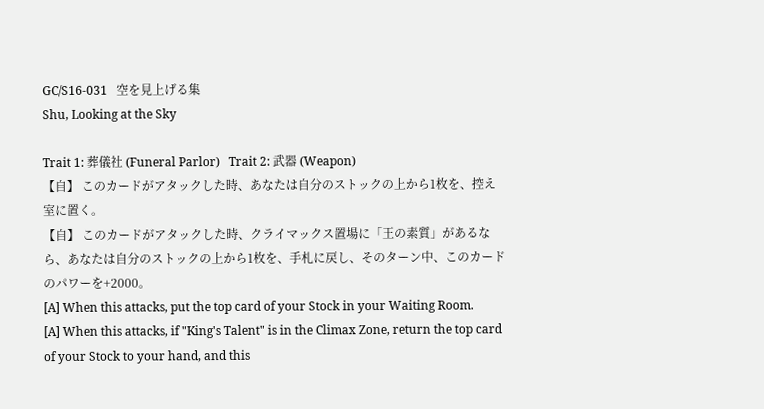GC/S16-031   空を見上げる集
Shu, Looking at the Sky

Trait 1: 葬儀社 (Funeral Parlor)   Trait 2: 武器 (Weapon)
【自】 このカードがアタックした時、あなたは自分のストックの上から1枚を、控え室に置く。
【自】 このカードがアタックした時、クライマックス置場に「王の素質」があるなら、あなたは自分のストックの上から1枚を、手札に戻し、そのターン中、このカードのパワーを+2000。
[A] When this attacks, put the top card of your Stock in your Waiting Room.
[A] When this attacks, if "King's Talent" is in the Climax Zone, return the top card of your Stock to your hand, and this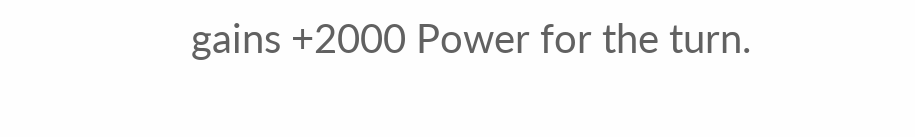gains +2000 Power for the turn.